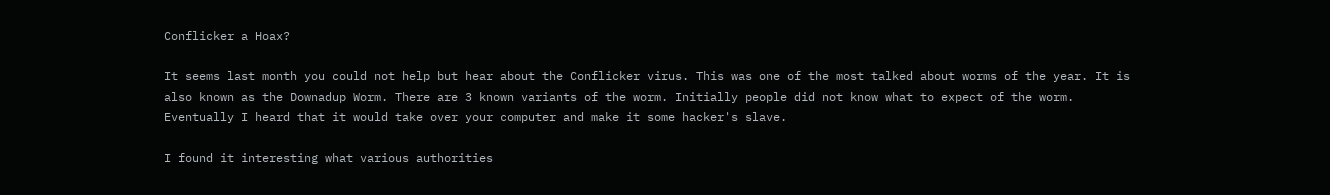Conflicker a Hoax?

It seems last month you could not help but hear about the Conflicker virus. This was one of the most talked about worms of the year. It is also known as the Downadup Worm. There are 3 known variants of the worm. Initially people did not know what to expect of the worm. Eventually I heard that it would take over your computer and make it some hacker's slave.

I found it interesting what various authorities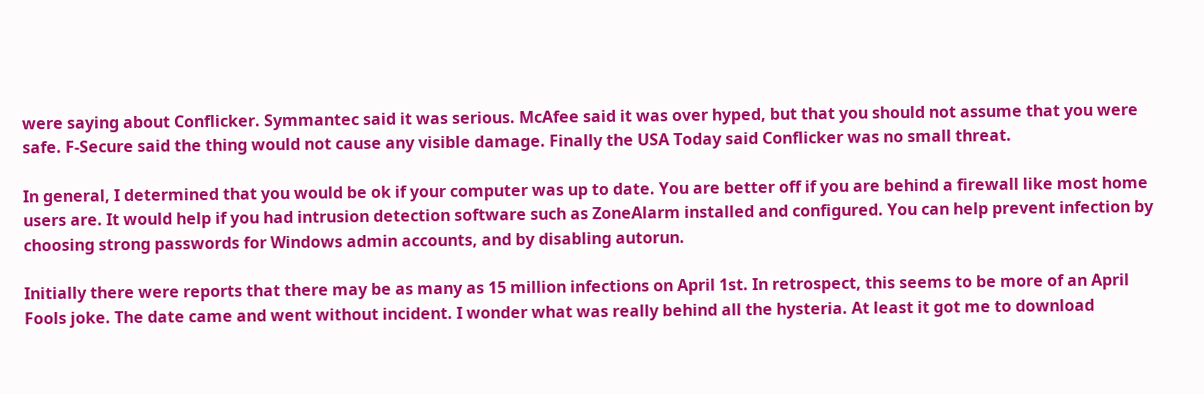were saying about Conflicker. Symmantec said it was serious. McAfee said it was over hyped, but that you should not assume that you were safe. F-Secure said the thing would not cause any visible damage. Finally the USA Today said Conflicker was no small threat.

In general, I determined that you would be ok if your computer was up to date. You are better off if you are behind a firewall like most home users are. It would help if you had intrusion detection software such as ZoneAlarm installed and configured. You can help prevent infection by choosing strong passwords for Windows admin accounts, and by disabling autorun.

Initially there were reports that there may be as many as 15 million infections on April 1st. In retrospect, this seems to be more of an April Fools joke. The date came and went without incident. I wonder what was really behind all the hysteria. At least it got me to download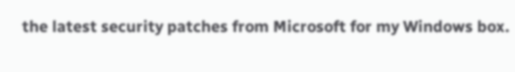the latest security patches from Microsoft for my Windows box.